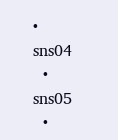• sns04
  • sns05
  •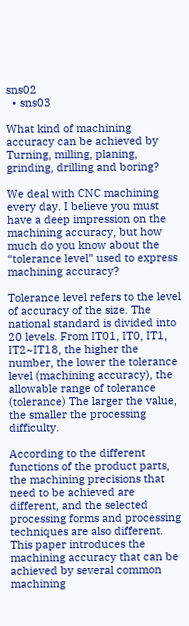sns02
  • sns03

What kind of machining accuracy can be achieved by Turning, milling, planing, grinding, drilling and boring?

We deal with CNC machining every day. I believe you must have a deep impression on the machining accuracy, but how much do you know about the “tolerance level” used to express machining accuracy?

Tolerance level refers to the level of accuracy of the size. The national standard is divided into 20 levels. From IT01, IT0, IT1, IT2~IT18, the higher the number, the lower the tolerance level (machining accuracy), the allowable range of tolerance (tolerance) The larger the value, the smaller the processing difficulty.

According to the different functions of the product parts, the machining precisions that need to be achieved are different, and the selected processing forms and processing techniques are also different. This paper introduces the machining accuracy that can be achieved by several common machining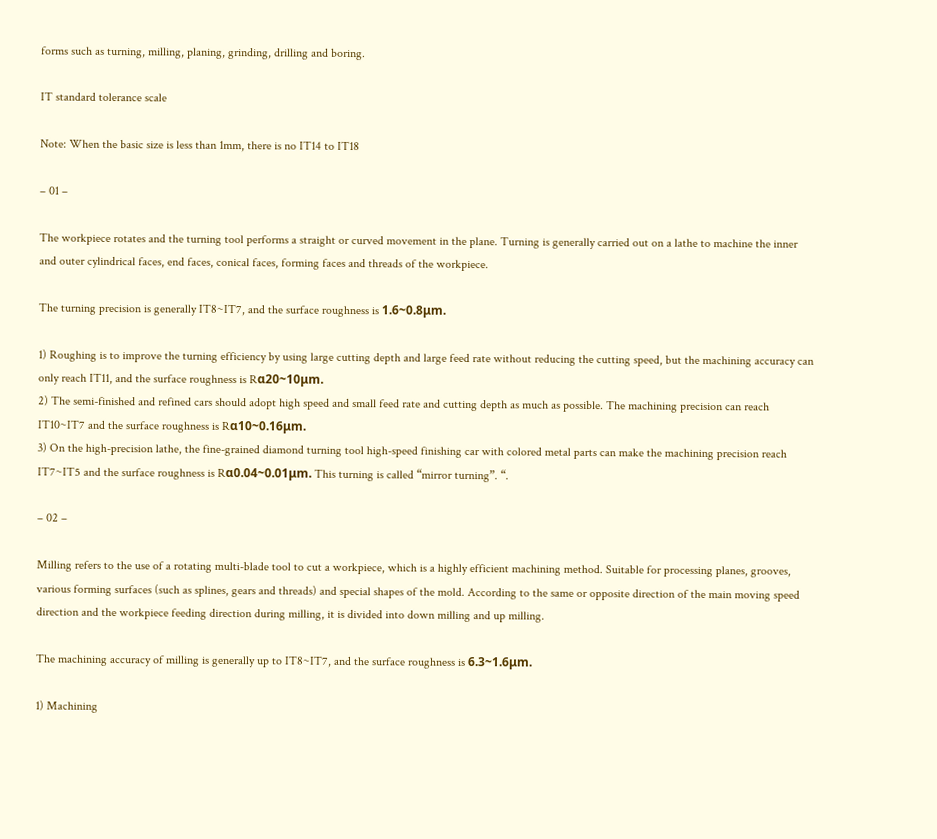forms such as turning, milling, planing, grinding, drilling and boring.

IT standard tolerance scale

Note: When the basic size is less than 1mm, there is no IT14 to IT18

– 01 –

The workpiece rotates and the turning tool performs a straight or curved movement in the plane. Turning is generally carried out on a lathe to machine the inner and outer cylindrical faces, end faces, conical faces, forming faces and threads of the workpiece.

The turning precision is generally IT8~IT7, and the surface roughness is 1.6~0.8μm.

1) Roughing is to improve the turning efficiency by using large cutting depth and large feed rate without reducing the cutting speed, but the machining accuracy can only reach IT11, and the surface roughness is Rα20~10μm.
2) The semi-finished and refined cars should adopt high speed and small feed rate and cutting depth as much as possible. The machining precision can reach IT10~IT7 and the surface roughness is Rα10~0.16μm.
3) On the high-precision lathe, the fine-grained diamond turning tool high-speed finishing car with colored metal parts can make the machining precision reach IT7~IT5 and the surface roughness is Rα0.04~0.01μm. This turning is called “mirror turning”. “.

– 02 –

Milling refers to the use of a rotating multi-blade tool to cut a workpiece, which is a highly efficient machining method. Suitable for processing planes, grooves, various forming surfaces (such as splines, gears and threads) and special shapes of the mold. According to the same or opposite direction of the main moving speed direction and the workpiece feeding direction during milling, it is divided into down milling and up milling.

The machining accuracy of milling is generally up to IT8~IT7, and the surface roughness is 6.3~1.6μm.

1) Machining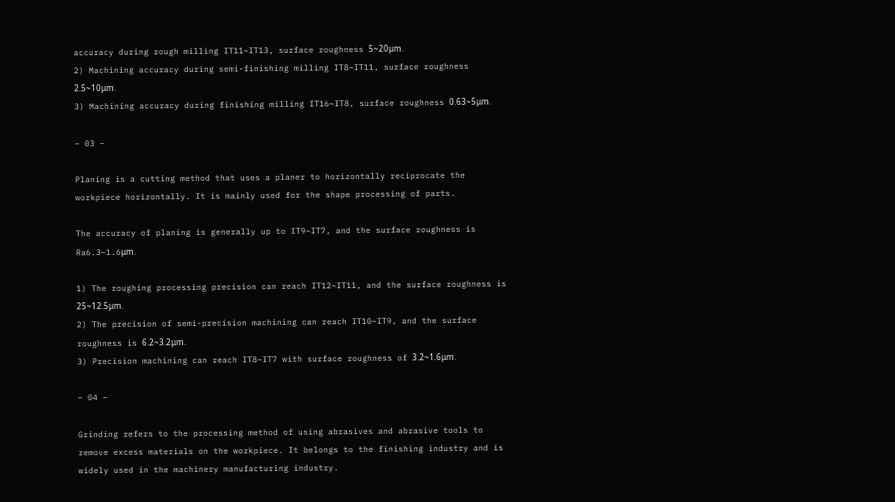accuracy during rough milling IT11~IT13, surface roughness 5~20μm.
2) Machining accuracy during semi-finishing milling IT8~IT11, surface roughness 2.5~10μm.
3) Machining accuracy during finishing milling IT16~IT8, surface roughness 0.63~5μm.

– 03 –

Planing is a cutting method that uses a planer to horizontally reciprocate the workpiece horizontally. It is mainly used for the shape processing of parts.

The accuracy of planing is generally up to IT9~IT7, and the surface roughness is Ra6.3~1.6μm.

1) The roughing processing precision can reach IT12~IT11, and the surface roughness is 25~12.5μm.
2) The precision of semi-precision machining can reach IT10~IT9, and the surface roughness is 6.2~3.2μm.
3) Precision machining can reach IT8~IT7 with surface roughness of 3.2~1.6μm.

– 04 –

Grinding refers to the processing method of using abrasives and abrasive tools to remove excess materials on the workpiece. It belongs to the finishing industry and is widely used in the machinery manufacturing industry.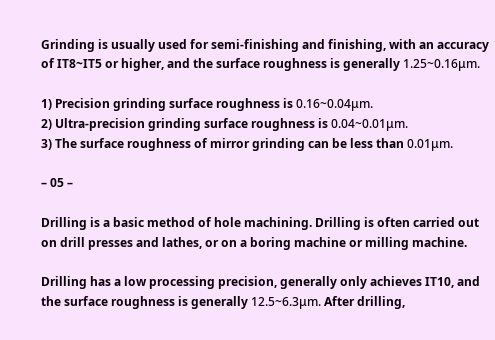Grinding is usually used for semi-finishing and finishing, with an accuracy of IT8~IT5 or higher, and the surface roughness is generally 1.25~0.16μm.

1) Precision grinding surface roughness is 0.16~0.04μm.
2) Ultra-precision grinding surface roughness is 0.04~0.01μm.
3) The surface roughness of mirror grinding can be less than 0.01μm.

– 05 –

Drilling is a basic method of hole machining. Drilling is often carried out on drill presses and lathes, or on a boring machine or milling machine.

Drilling has a low processing precision, generally only achieves IT10, and the surface roughness is generally 12.5~6.3μm. After drilling,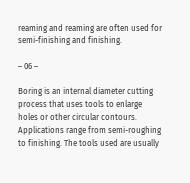reaming and reaming are often used for semi-finishing and finishing.

– 06 –

Boring is an internal diameter cutting process that uses tools to enlarge holes or other circular contours. Applications range from semi-roughing to finishing. The tools used are usually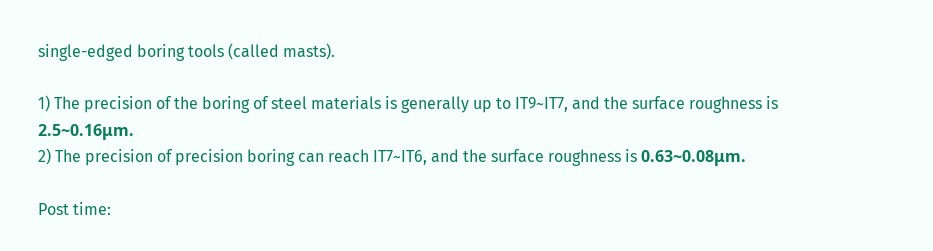single-edged boring tools (called masts).

1) The precision of the boring of steel materials is generally up to IT9~IT7, and the surface roughness is 2.5~0.16μm.
2) The precision of precision boring can reach IT7~IT6, and the surface roughness is 0.63~0.08μm.

Post time: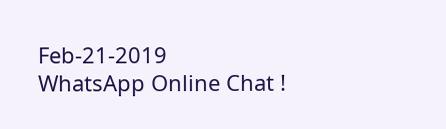Feb-21-2019
WhatsApp Online Chat !